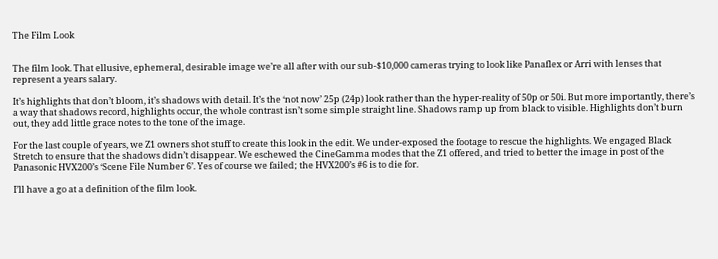The Film Look


The film look. That ellusive, ephemeral, desirable image we’re all after with our sub-$10,000 cameras trying to look like Panaflex or Arri with lenses that represent a years salary.

It’s highlights that don’t bloom, it’s shadows with detail. It’s the ‘not now’ 25p (24p) look rather than the hyper-reality of 50p or 50i. But more importantly, there’s a way that shadows record, highlights occur, the whole contrast isn’t some simple straight line. Shadows ramp up from black to visible. Highlights don’t burn out, they add little grace notes to the tone of the image.

For the last couple of years, we Z1 owners shot stuff to create this look in the edit. We under-exposed the footage to rescue the highlights. We engaged Black Stretch to ensure that the shadows didn’t disappear. We eschewed the CineGamma modes that the Z1 offered, and tried to better the image in post of the Panasonic HVX200’s ‘Scene File Number 6’. Yes of course we failed; the HVX200’s #6 is to die for.

I’ll have a go at a definition of the film look.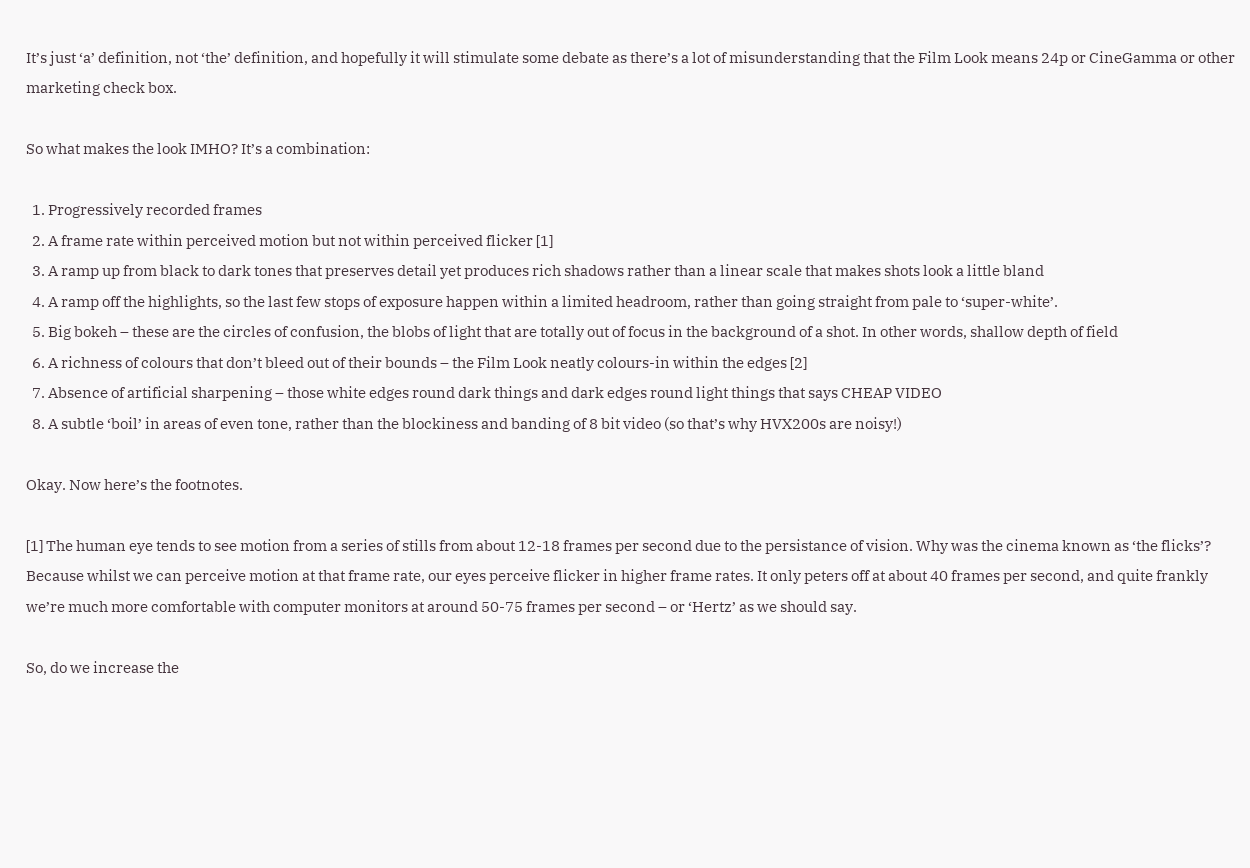It’s just ‘a’ definition, not ‘the’ definition, and hopefully it will stimulate some debate as there’s a lot of misunderstanding that the Film Look means 24p or CineGamma or other marketing check box.

So what makes the look IMHO? It’s a combination:

  1. Progressively recorded frames
  2. A frame rate within perceived motion but not within perceived flicker [1]
  3. A ramp up from black to dark tones that preserves detail yet produces rich shadows rather than a linear scale that makes shots look a little bland
  4. A ramp off the highlights, so the last few stops of exposure happen within a limited headroom, rather than going straight from pale to ‘super-white’.
  5. Big bokeh – these are the circles of confusion, the blobs of light that are totally out of focus in the background of a shot. In other words, shallow depth of field
  6. A richness of colours that don’t bleed out of their bounds – the Film Look neatly colours-in within the edges [2]
  7. Absence of artificial sharpening – those white edges round dark things and dark edges round light things that says CHEAP VIDEO
  8. A subtle ‘boil’ in areas of even tone, rather than the blockiness and banding of 8 bit video (so that’s why HVX200s are noisy!)

Okay. Now here’s the footnotes.

[1] The human eye tends to see motion from a series of stills from about 12-18 frames per second due to the persistance of vision. Why was the cinema known as ‘the flicks’? Because whilst we can perceive motion at that frame rate, our eyes perceive flicker in higher frame rates. It only peters off at about 40 frames per second, and quite frankly we’re much more comfortable with computer monitors at around 50-75 frames per second – or ‘Hertz’ as we should say.

So, do we increase the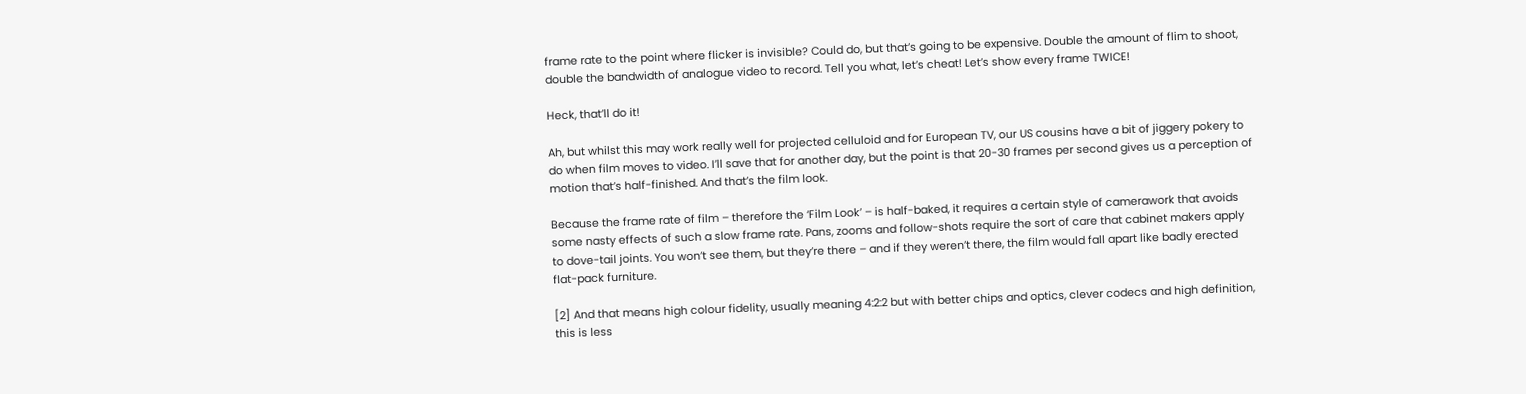frame rate to the point where flicker is invisible? Could do, but that’s going to be expensive. Double the amount of flim to shoot, double the bandwidth of analogue video to record. Tell you what, let’s cheat! Let’s show every frame TWICE!

Heck, that’ll do it!

Ah, but whilst this may work really well for projected celluloid and for European TV, our US cousins have a bit of jiggery pokery to do when film moves to video. I’ll save that for another day, but the point is that 20-30 frames per second gives us a perception of motion that’s half-finished. And that’s the film look.

Because the frame rate of film – therefore the ‘Film Look’ – is half-baked, it requires a certain style of camerawork that avoids some nasty effects of such a slow frame rate. Pans, zooms and follow-shots require the sort of care that cabinet makers apply to dove-tail joints. You won’t see them, but they’re there – and if they weren’t there, the film would fall apart like badly erected flat-pack furniture.

[2] And that means high colour fidelity, usually meaning 4:2:2 but with better chips and optics, clever codecs and high definition, this is less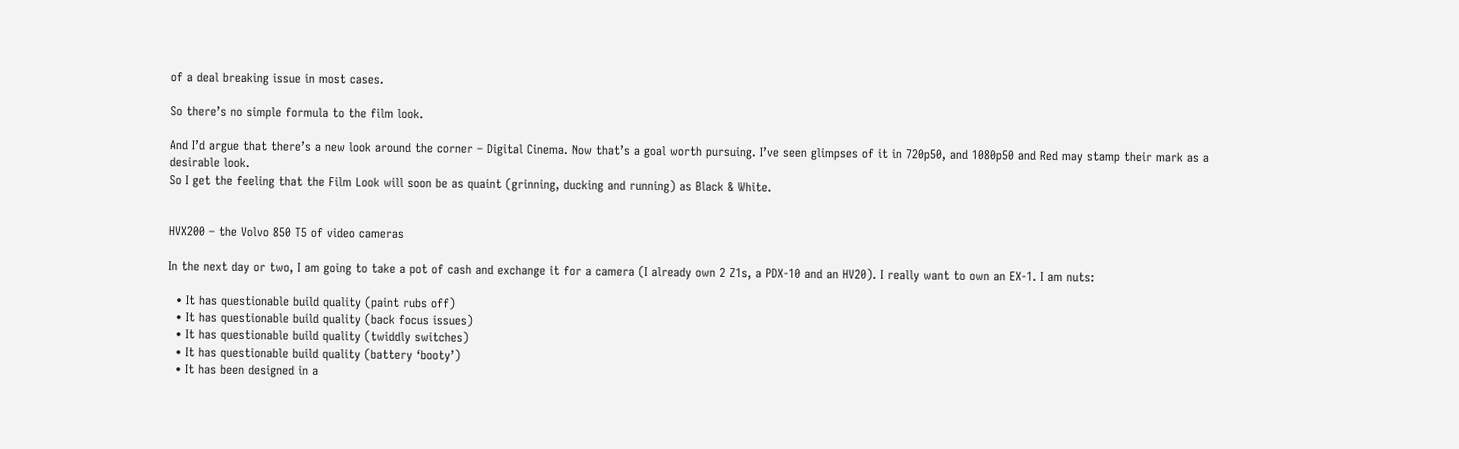of a deal breaking issue in most cases.

So there’s no simple formula to the film look.

And I’d argue that there’s a new look around the corner – Digital Cinema. Now that’s a goal worth pursuing. I’ve seen glimpses of it in 720p50, and 1080p50 and Red may stamp their mark as a desirable look.
So I get the feeling that the Film Look will soon be as quaint (grinning, ducking and running) as Black & White.


HVX200 – the Volvo 850 T5 of video cameras

In the next day or two, I am going to take a pot of cash and exchange it for a camera (I already own 2 Z1s, a PDX-10 and an HV20). I really want to own an EX-1. I am nuts:

  • It has questionable build quality (paint rubs off)
  • It has questionable build quality (back focus issues)
  • It has questionable build quality (twiddly switches)
  • It has questionable build quality (battery ‘booty’)
  • It has been designed in a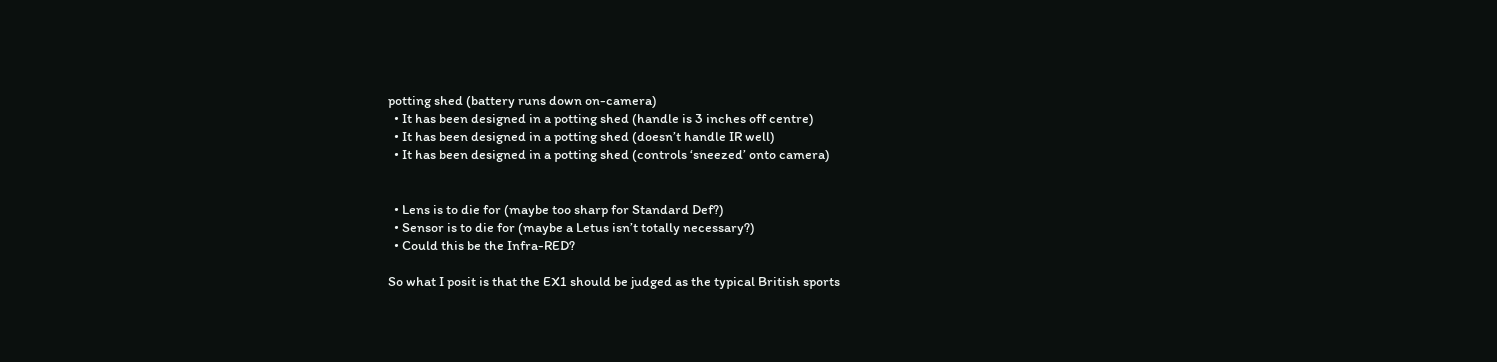potting shed (battery runs down on-camera)
  • It has been designed in a potting shed (handle is 3 inches off centre)
  • It has been designed in a potting shed (doesn’t handle IR well)
  • It has been designed in a potting shed (controls ‘sneezed’ onto camera)


  • Lens is to die for (maybe too sharp for Standard Def?)
  • Sensor is to die for (maybe a Letus isn’t totally necessary?)
  • Could this be the Infra-RED?

So what I posit is that the EX1 should be judged as the typical British sports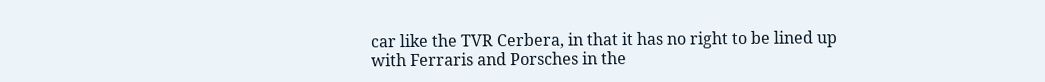car like the TVR Cerbera, in that it has no right to be lined up with Ferraris and Porsches in the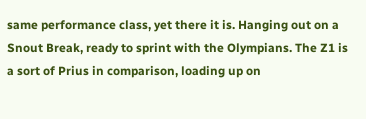same performance class, yet there it is. Hanging out on a Snout Break, ready to sprint with the Olympians. The Z1 is a sort of Prius in comparison, loading up on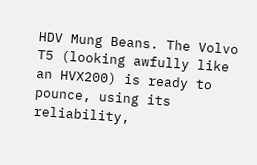HDV Mung Beans. The Volvo T5 (looking awfully like an HVX200) is ready to pounce, using its reliability,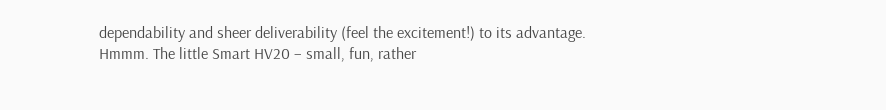dependability and sheer deliverability (feel the excitement!) to its advantage. Hmmm. The little Smart HV20 – small, fun, rather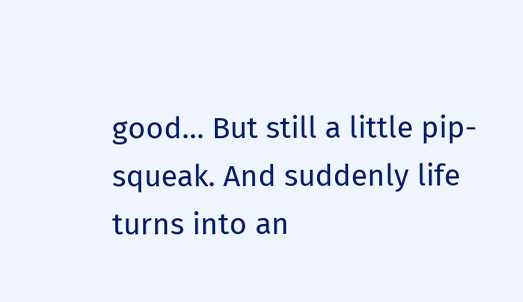good… But still a little pip-squeak. And suddenly life turns into an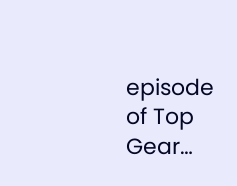episode of Top Gear…